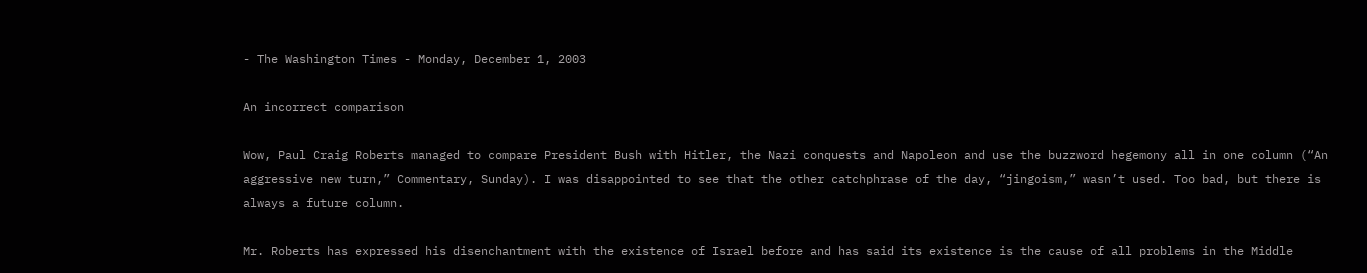- The Washington Times - Monday, December 1, 2003

An incorrect comparison

Wow, Paul Craig Roberts managed to compare President Bush with Hitler, the Nazi conquests and Napoleon and use the buzzword hegemony all in one column (“An aggressive new turn,” Commentary, Sunday). I was disappointed to see that the other catchphrase of the day, “jingoism,” wasn’t used. Too bad, but there is always a future column.

Mr. Roberts has expressed his disenchantment with the existence of Israel before and has said its existence is the cause of all problems in the Middle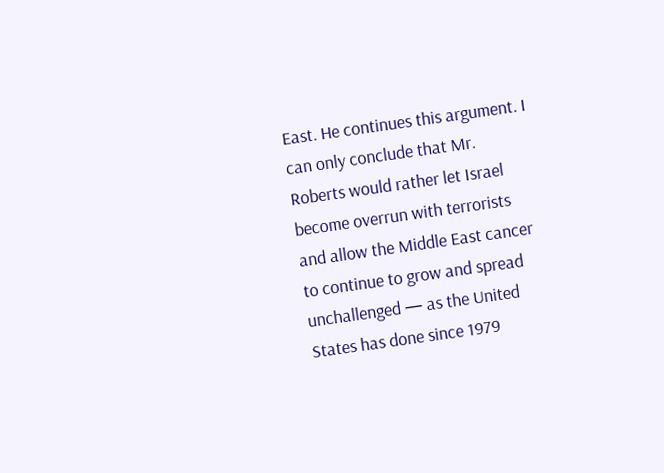East. He continues this argument. I can only conclude that Mr. Roberts would rather let Israel become overrun with terrorists and allow the Middle East cancer to continue to grow and spread unchallenged — as the United States has done since 1979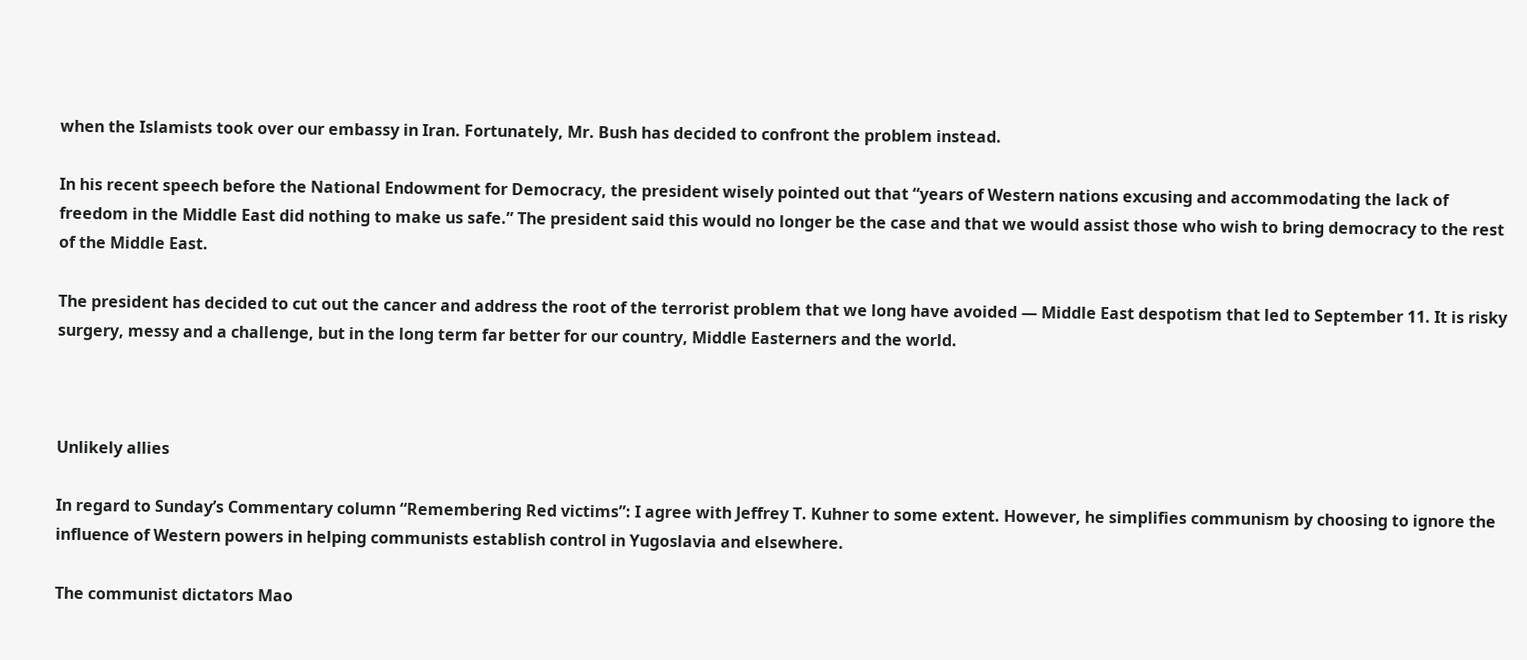when the Islamists took over our embassy in Iran. Fortunately, Mr. Bush has decided to confront the problem instead.

In his recent speech before the National Endowment for Democracy, the president wisely pointed out that “years of Western nations excusing and accommodating the lack of freedom in the Middle East did nothing to make us safe.” The president said this would no longer be the case and that we would assist those who wish to bring democracy to the rest of the Middle East.

The president has decided to cut out the cancer and address the root of the terrorist problem that we long have avoided — Middle East despotism that led to September 11. It is risky surgery, messy and a challenge, but in the long term far better for our country, Middle Easterners and the world.



Unlikely allies

In regard to Sunday’s Commentary column “Remembering Red victims”: I agree with Jeffrey T. Kuhner to some extent. However, he simplifies communism by choosing to ignore the influence of Western powers in helping communists establish control in Yugoslavia and elsewhere.

The communist dictators Mao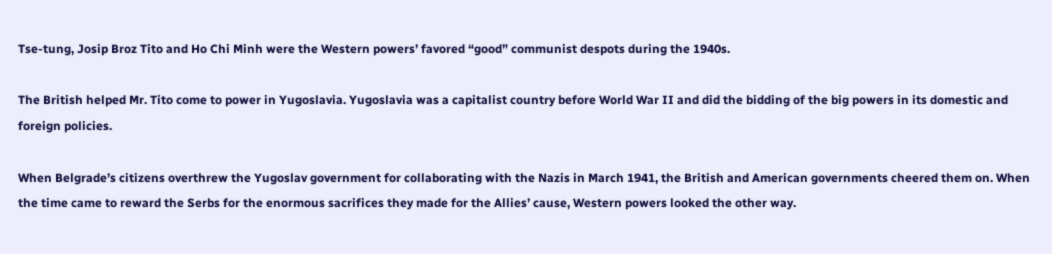Tse-tung, Josip Broz Tito and Ho Chi Minh were the Western powers’ favored “good” communist despots during the 1940s.

The British helped Mr. Tito come to power in Yugoslavia. Yugoslavia was a capitalist country before World War II and did the bidding of the big powers in its domestic and foreign policies.

When Belgrade’s citizens overthrew the Yugoslav government for collaborating with the Nazis in March 1941, the British and American governments cheered them on. When the time came to reward the Serbs for the enormous sacrifices they made for the Allies’ cause, Western powers looked the other way.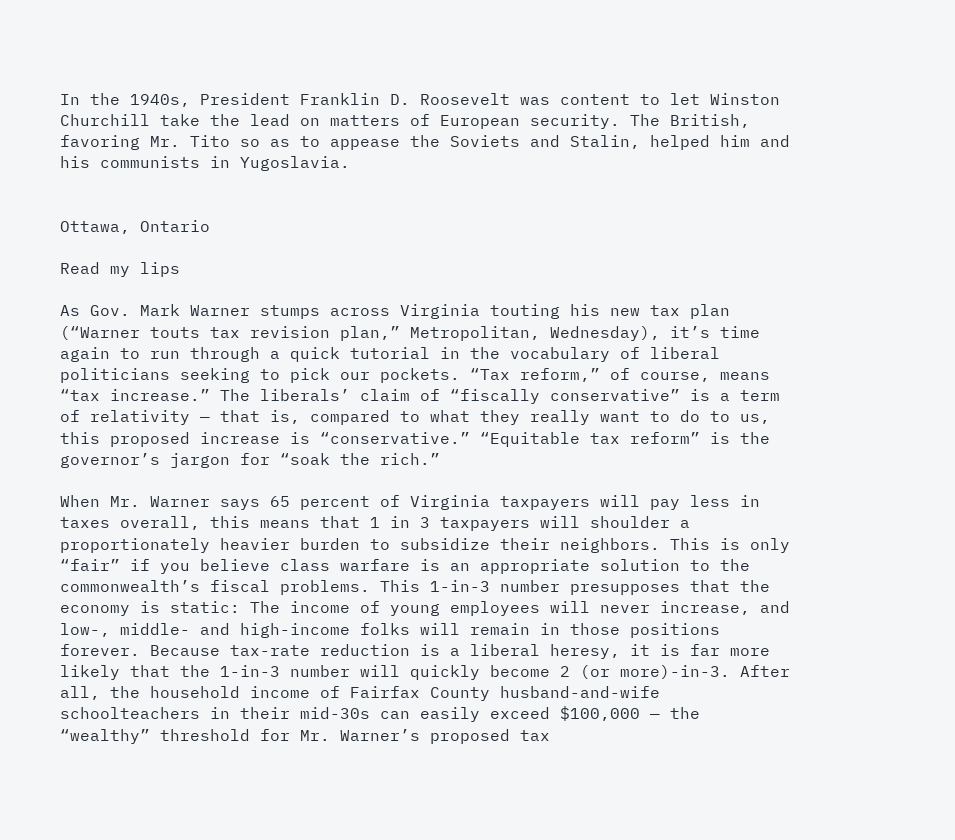In the 1940s, President Franklin D. Roosevelt was content to let Winston Churchill take the lead on matters of European security. The British, favoring Mr. Tito so as to appease the Soviets and Stalin, helped him and his communists in Yugoslavia.


Ottawa, Ontario

Read my lips

As Gov. Mark Warner stumps across Virginia touting his new tax plan (“Warner touts tax revision plan,” Metropolitan, Wednesday), it’s time again to run through a quick tutorial in the vocabulary of liberal politicians seeking to pick our pockets. “Tax reform,” of course, means “tax increase.” The liberals’ claim of “fiscally conservative” is a term of relativity — that is, compared to what they really want to do to us, this proposed increase is “conservative.” “Equitable tax reform” is the governor’s jargon for “soak the rich.”

When Mr. Warner says 65 percent of Virginia taxpayers will pay less in taxes overall, this means that 1 in 3 taxpayers will shoulder a proportionately heavier burden to subsidize their neighbors. This is only “fair” if you believe class warfare is an appropriate solution to the commonwealth’s fiscal problems. This 1-in-3 number presupposes that the economy is static: The income of young employees will never increase, and low-, middle- and high-income folks will remain in those positions forever. Because tax-rate reduction is a liberal heresy, it is far more likely that the 1-in-3 number will quickly become 2 (or more)-in-3. After all, the household income of Fairfax County husband-and-wife schoolteachers in their mid-30s can easily exceed $100,000 — the “wealthy” threshold for Mr. Warner’s proposed tax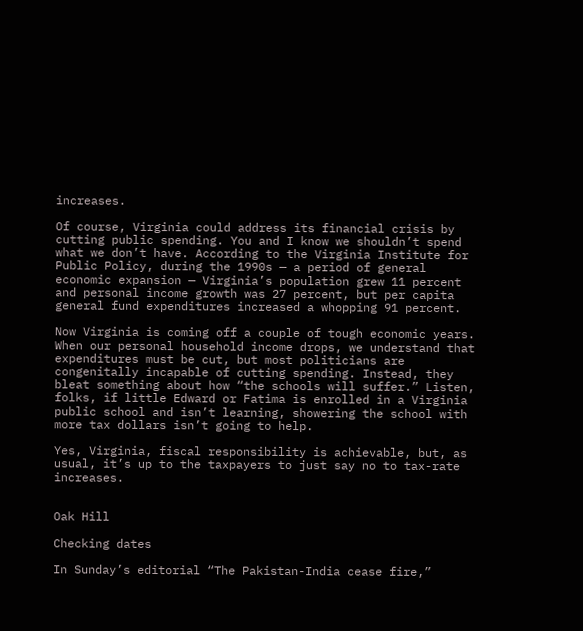increases.

Of course, Virginia could address its financial crisis by cutting public spending. You and I know we shouldn’t spend what we don’t have. According to the Virginia Institute for Public Policy, during the 1990s — a period of general economic expansion — Virginia’s population grew 11 percent and personal income growth was 27 percent, but per capita general fund expenditures increased a whopping 91 percent.

Now Virginia is coming off a couple of tough economic years. When our personal household income drops, we understand that expenditures must be cut, but most politicians are congenitally incapable of cutting spending. Instead, they bleat something about how “the schools will suffer.” Listen, folks, if little Edward or Fatima is enrolled in a Virginia public school and isn’t learning, showering the school with more tax dollars isn’t going to help.

Yes, Virginia, fiscal responsibility is achievable, but, as usual, it’s up to the taxpayers to just say no to tax-rate increases.


Oak Hill

Checking dates

In Sunday’s editorial “The Pakistan-India cease fire,”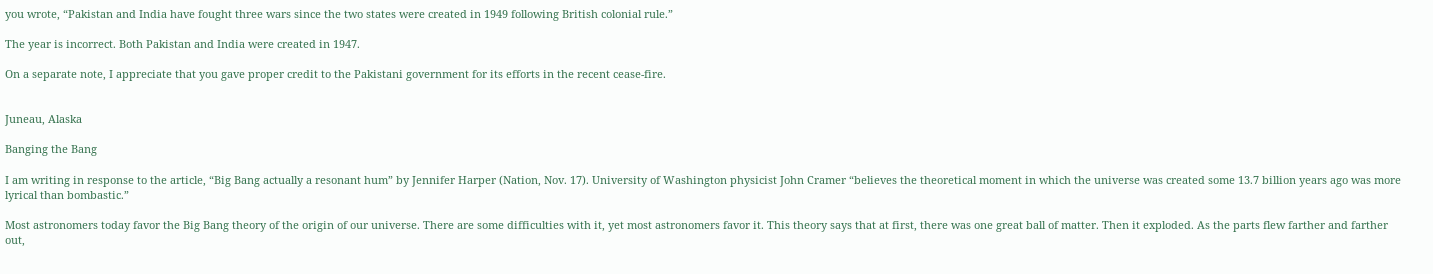you wrote, “Pakistan and India have fought three wars since the two states were created in 1949 following British colonial rule.”

The year is incorrect. Both Pakistan and India were created in 1947.

On a separate note, I appreciate that you gave proper credit to the Pakistani government for its efforts in the recent cease-fire.


Juneau, Alaska

Banging the Bang

I am writing in response to the article, “Big Bang actually a resonant hum” by Jennifer Harper (Nation, Nov. 17). University of Washington physicist John Cramer “believes the theoretical moment in which the universe was created some 13.7 billion years ago was more lyrical than bombastic.”

Most astronomers today favor the Big Bang theory of the origin of our universe. There are some difficulties with it, yet most astronomers favor it. This theory says that at first, there was one great ball of matter. Then it exploded. As the parts flew farther and farther out,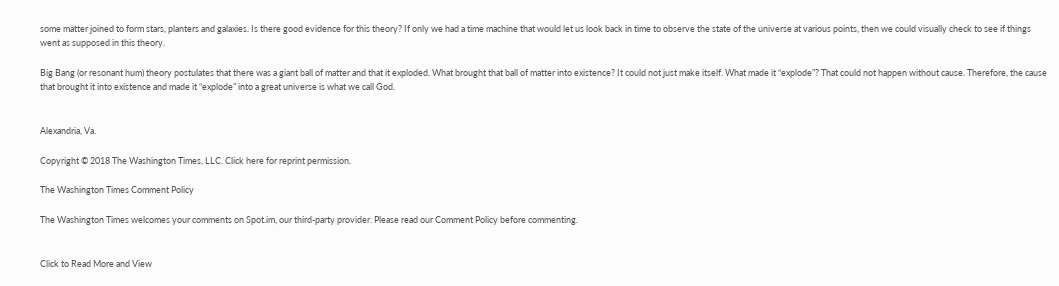some matter joined to form stars, planters and galaxies. Is there good evidence for this theory? If only we had a time machine that would let us look back in time to observe the state of the universe at various points, then we could visually check to see if things went as supposed in this theory.

Big Bang (or resonant hum) theory postulates that there was a giant ball of matter and that it exploded. What brought that ball of matter into existence? It could not just make itself. What made it “explode”? That could not happen without cause. Therefore, the cause that brought it into existence and made it “explode” into a great universe is what we call God.


Alexandria, Va.

Copyright © 2018 The Washington Times, LLC. Click here for reprint permission.

The Washington Times Comment Policy

The Washington Times welcomes your comments on Spot.im, our third-party provider. Please read our Comment Policy before commenting.


Click to Read More and View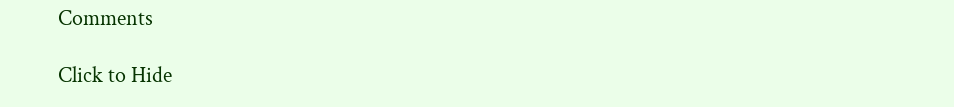Comments

Click to Hide